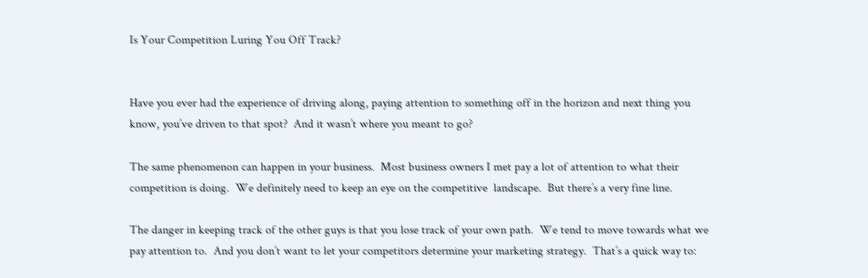Is Your Competition Luring You Off Track?


Have you ever had the experience of driving along, paying attention to something off in the horizon and next thing you know, you’ve driven to that spot?  And it wasn’t where you meant to go?

The same phenomenon can happen in your business.  Most business owners I met pay a lot of attention to what their competition is doing.  We definitely need to keep an eye on the competitive  landscape.  But there’s a very fine line.

The danger in keeping track of the other guys is that you lose track of your own path.  We tend to move towards what we pay attention to.  And you don’t want to let your competitors determine your marketing strategy.  That’s a quick way to: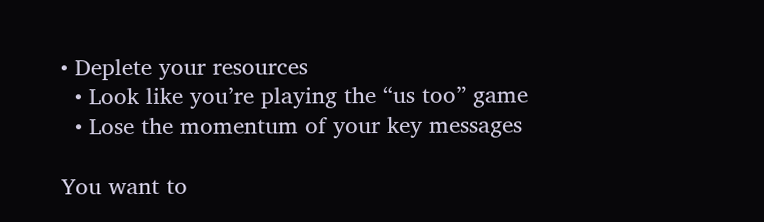• Deplete your resources
  • Look like you’re playing the “us too” game
  • Lose the momentum of your key messages

You want to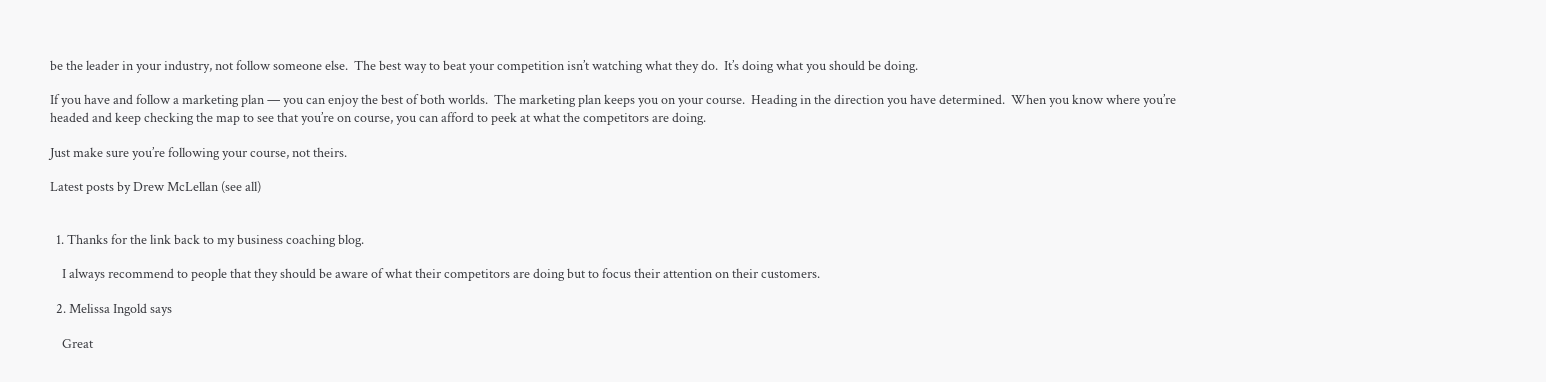be the leader in your industry, not follow someone else.  The best way to beat your competition isn’t watching what they do.  It’s doing what you should be doing.

If you have and follow a marketing plan — you can enjoy the best of both worlds.  The marketing plan keeps you on your course.  Heading in the direction you have determined.  When you know where you’re headed and keep checking the map to see that you’re on course, you can afford to peek at what the competitors are doing.

Just make sure you’re following your course, not theirs.

Latest posts by Drew McLellan (see all)


  1. Thanks for the link back to my business coaching blog.

    I always recommend to people that they should be aware of what their competitors are doing but to focus their attention on their customers.

  2. Melissa Ingold says

    Great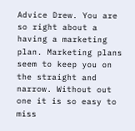Advice Drew. You are so right about a having a marketing plan. Marketing plans seem to keep you on the straight and narrow. Without out one it is so easy to miss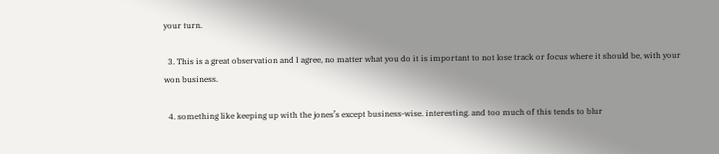your turn.

  3. This is a great observation and I agree, no matter what you do it is important to not lose track or focus where it should be, with your won business.

  4. something like keeping up with the jones’s except business-wise. interesting. and too much of this tends to blur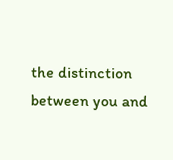the distinction between you and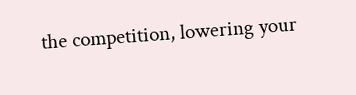the competition, lowering your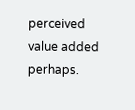perceived value added perhaps.